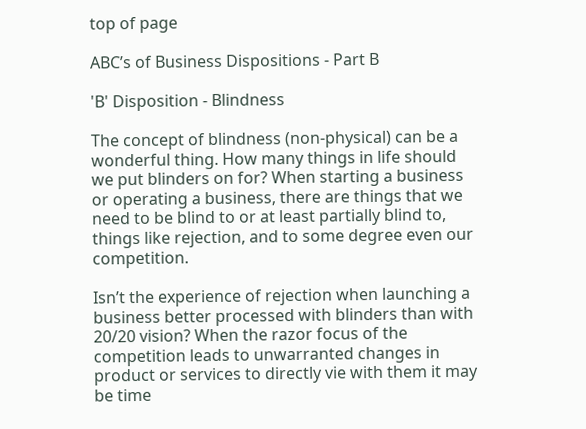top of page

ABC’s of Business Dispositions - Part B

'B' Disposition - Blindness

The concept of blindness (non-physical) can be a wonderful thing. How many things in life should we put blinders on for? When starting a business or operating a business, there are things that we need to be blind to or at least partially blind to, things like rejection, and to some degree even our competition.

Isn’t the experience of rejection when launching a business better processed with blinders than with 20/20 vision? When the razor focus of the competition leads to unwarranted changes in product or services to directly vie with them it may be time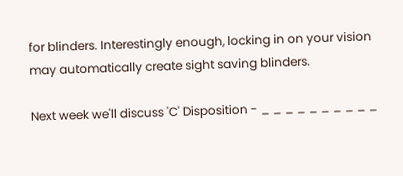for blinders. Interestingly enough, locking in on your vision may automatically create sight saving blinders.

Next week we'll discuss 'C' Disposition - _ _ _ _ _ _ _ _ _ _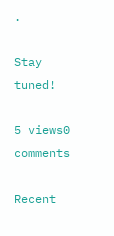.

Stay tuned!

5 views0 comments

Recent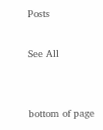Posts

See All


bottom of page